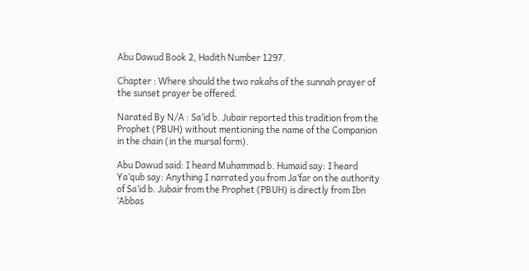Abu Dawud Book 2, Hadith Number 1297.

Chapter : Where should the two rakahs of the sunnah prayer of the sunset prayer be offered.

Narated By N/A : Sa’id b. Jubair reported this tradition from the Prophet (PBUH) without mentioning the name of the Companion in the chain (in the mursal form).

Abu Dawud said: I heard Muhammad b. Humaid say: I heard Ya’qub say: Anything I narrated you from Ja’far on the authority of Sa’id b. Jubair from the Prophet (PBUH) is directly from Ibn ‘Abbas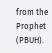from the Prophet (PBUH).